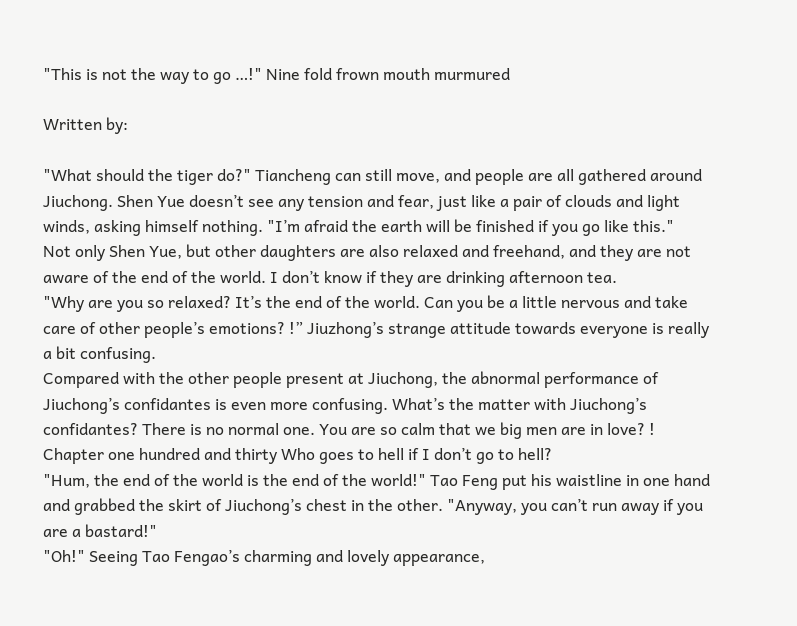"This is not the way to go …!" Nine fold frown mouth murmured

Written by:

"What should the tiger do?" Tiancheng can still move, and people are all gathered around Jiuchong. Shen Yue doesn’t see any tension and fear, just like a pair of clouds and light winds, asking himself nothing. "I’m afraid the earth will be finished if you go like this."
Not only Shen Yue, but other daughters are also relaxed and freehand, and they are not aware of the end of the world. I don’t know if they are drinking afternoon tea.
"Why are you so relaxed? It’s the end of the world. Can you be a little nervous and take care of other people’s emotions? !” Jiuzhong’s strange attitude towards everyone is really a bit confusing.
Compared with the other people present at Jiuchong, the abnormal performance of Jiuchong’s confidantes is even more confusing. What’s the matter with Jiuchong’s confidantes? There is no normal one. You are so calm that we big men are in love? !
Chapter one hundred and thirty Who goes to hell if I don’t go to hell?
"Hum, the end of the world is the end of the world!" Tao Feng put his waistline in one hand and grabbed the skirt of Jiuchong’s chest in the other. "Anyway, you can’t run away if you are a bastard!"
"Oh!" Seeing Tao Fengao’s charming and lovely appearance,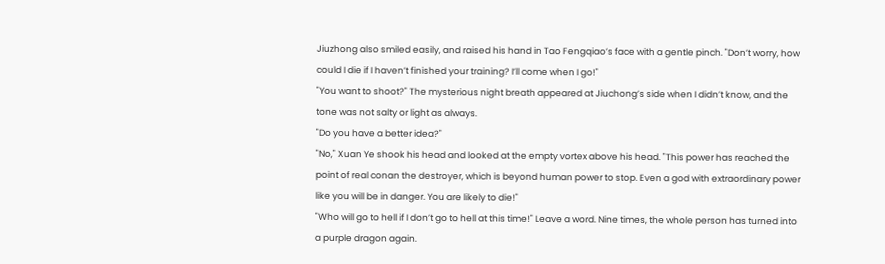Jiuzhong also smiled easily, and raised his hand in Tao Fengqiao’s face with a gentle pinch. "Don’t worry, how could I die if I haven’t finished your training? I’ll come when I go!"
"You want to shoot?" The mysterious night breath appeared at Jiuchong’s side when I didn’t know, and the tone was not salty or light as always.
"Do you have a better idea?"
"No," Xuan Ye shook his head and looked at the empty vortex above his head. "This power has reached the point of real conan the destroyer, which is beyond human power to stop. Even a god with extraordinary power like you will be in danger. You are likely to die!"
"Who will go to hell if I don’t go to hell at this time!" Leave a word. Nine times, the whole person has turned into a purple dragon again.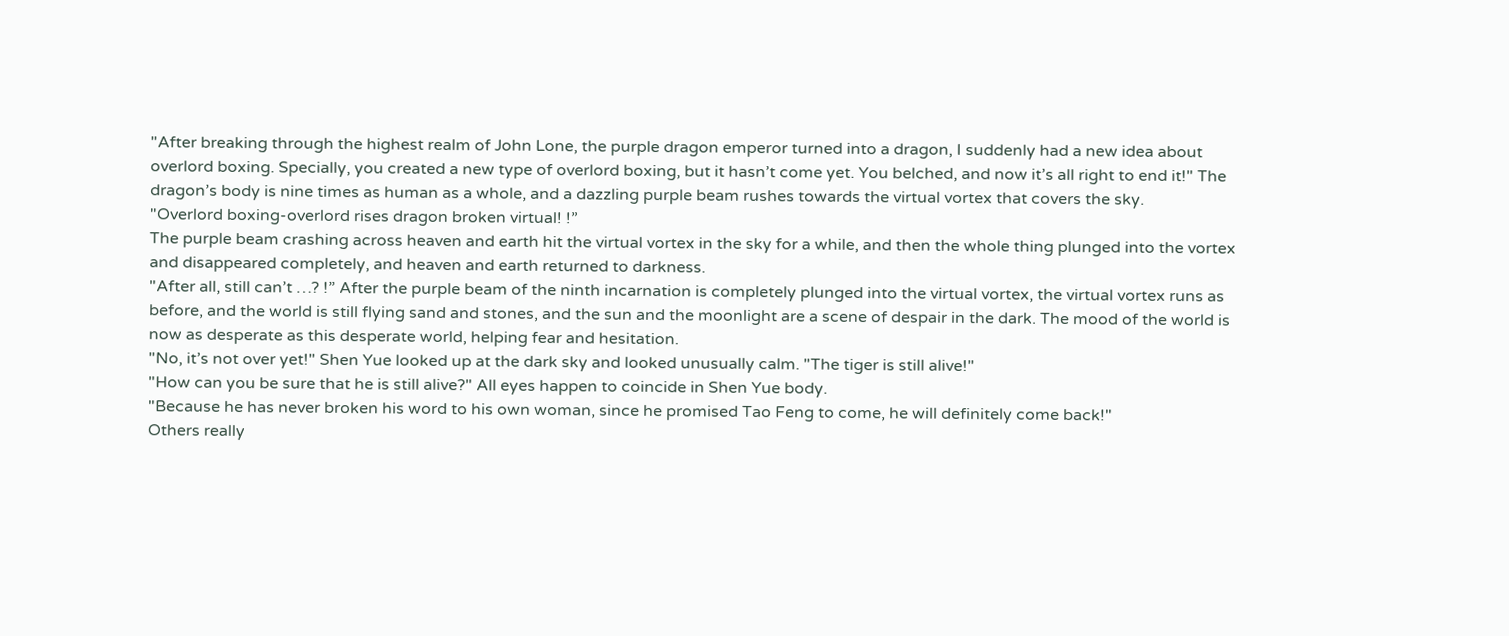"After breaking through the highest realm of John Lone, the purple dragon emperor turned into a dragon, I suddenly had a new idea about overlord boxing. Specially, you created a new type of overlord boxing, but it hasn’t come yet. You belched, and now it’s all right to end it!" The dragon’s body is nine times as human as a whole, and a dazzling purple beam rushes towards the virtual vortex that covers the sky.
"Overlord boxing-overlord rises dragon broken virtual! !”
The purple beam crashing across heaven and earth hit the virtual vortex in the sky for a while, and then the whole thing plunged into the vortex and disappeared completely, and heaven and earth returned to darkness.
"After all, still can’t …? !” After the purple beam of the ninth incarnation is completely plunged into the virtual vortex, the virtual vortex runs as before, and the world is still flying sand and stones, and the sun and the moonlight are a scene of despair in the dark. The mood of the world is now as desperate as this desperate world, helping fear and hesitation.
"No, it’s not over yet!" Shen Yue looked up at the dark sky and looked unusually calm. "The tiger is still alive!"
"How can you be sure that he is still alive?" All eyes happen to coincide in Shen Yue body.
"Because he has never broken his word to his own woman, since he promised Tao Feng to come, he will definitely come back!"
Others really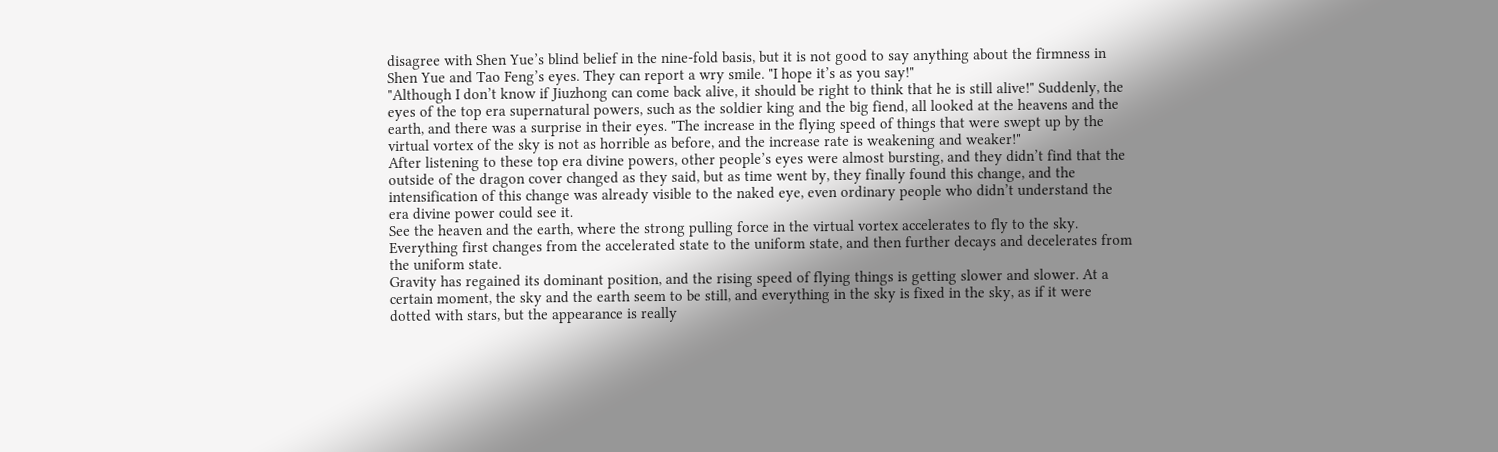disagree with Shen Yue’s blind belief in the nine-fold basis, but it is not good to say anything about the firmness in Shen Yue and Tao Feng’s eyes. They can report a wry smile. "I hope it’s as you say!"
"Although I don’t know if Jiuzhong can come back alive, it should be right to think that he is still alive!" Suddenly, the eyes of the top era supernatural powers, such as the soldier king and the big fiend, all looked at the heavens and the earth, and there was a surprise in their eyes. "The increase in the flying speed of things that were swept up by the virtual vortex of the sky is not as horrible as before, and the increase rate is weakening and weaker!"
After listening to these top era divine powers, other people’s eyes were almost bursting, and they didn’t find that the outside of the dragon cover changed as they said, but as time went by, they finally found this change, and the intensification of this change was already visible to the naked eye, even ordinary people who didn’t understand the era divine power could see it.
See the heaven and the earth, where the strong pulling force in the virtual vortex accelerates to fly to the sky. Everything first changes from the accelerated state to the uniform state, and then further decays and decelerates from the uniform state.
Gravity has regained its dominant position, and the rising speed of flying things is getting slower and slower. At a certain moment, the sky and the earth seem to be still, and everything in the sky is fixed in the sky, as if it were dotted with stars, but the appearance is really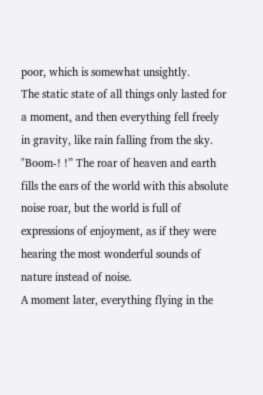poor, which is somewhat unsightly.
The static state of all things only lasted for a moment, and then everything fell freely in gravity, like rain falling from the sky.
"Boom-! !” The roar of heaven and earth fills the ears of the world with this absolute noise roar, but the world is full of expressions of enjoyment, as if they were hearing the most wonderful sounds of nature instead of noise.
A moment later, everything flying in the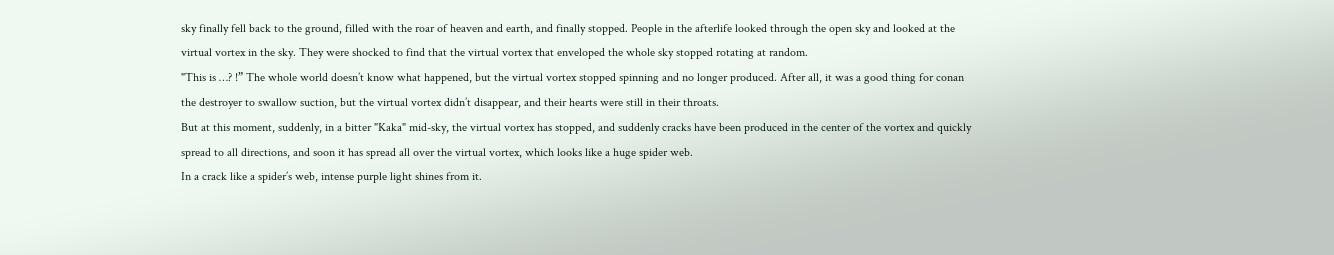sky finally fell back to the ground, filled with the roar of heaven and earth, and finally stopped. People in the afterlife looked through the open sky and looked at the virtual vortex in the sky. They were shocked to find that the virtual vortex that enveloped the whole sky stopped rotating at random.
"This is …? !” The whole world doesn’t know what happened, but the virtual vortex stopped spinning and no longer produced. After all, it was a good thing for conan the destroyer to swallow suction, but the virtual vortex didn’t disappear, and their hearts were still in their throats.
But at this moment, suddenly, in a bitter "Kaka" mid-sky, the virtual vortex has stopped, and suddenly cracks have been produced in the center of the vortex and quickly spread to all directions, and soon it has spread all over the virtual vortex, which looks like a huge spider web.
In a crack like a spider’s web, intense purple light shines from it.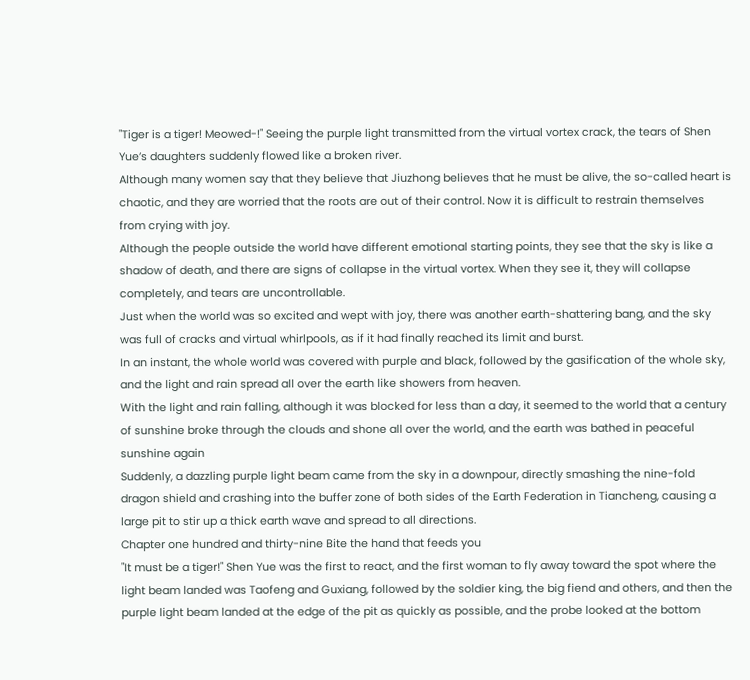"Tiger is a tiger! Meowed-!" Seeing the purple light transmitted from the virtual vortex crack, the tears of Shen Yue’s daughters suddenly flowed like a broken river.
Although many women say that they believe that Jiuzhong believes that he must be alive, the so-called heart is chaotic, and they are worried that the roots are out of their control. Now it is difficult to restrain themselves from crying with joy.
Although the people outside the world have different emotional starting points, they see that the sky is like a shadow of death, and there are signs of collapse in the virtual vortex. When they see it, they will collapse completely, and tears are uncontrollable.
Just when the world was so excited and wept with joy, there was another earth-shattering bang, and the sky was full of cracks and virtual whirlpools, as if it had finally reached its limit and burst.
In an instant, the whole world was covered with purple and black, followed by the gasification of the whole sky, and the light and rain spread all over the earth like showers from heaven.
With the light and rain falling, although it was blocked for less than a day, it seemed to the world that a century of sunshine broke through the clouds and shone all over the world, and the earth was bathed in peaceful sunshine again
Suddenly, a dazzling purple light beam came from the sky in a downpour, directly smashing the nine-fold dragon shield and crashing into the buffer zone of both sides of the Earth Federation in Tiancheng, causing a large pit to stir up a thick earth wave and spread to all directions.
Chapter one hundred and thirty-nine Bite the hand that feeds you
"It must be a tiger!" Shen Yue was the first to react, and the first woman to fly away toward the spot where the light beam landed was Taofeng and Guxiang, followed by the soldier king, the big fiend and others, and then the purple light beam landed at the edge of the pit as quickly as possible, and the probe looked at the bottom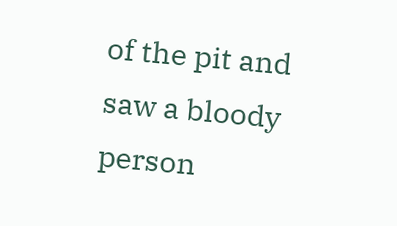of the pit and saw a bloody person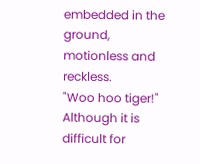embedded in the ground, motionless and reckless.
"Woo hoo tiger!" Although it is difficult for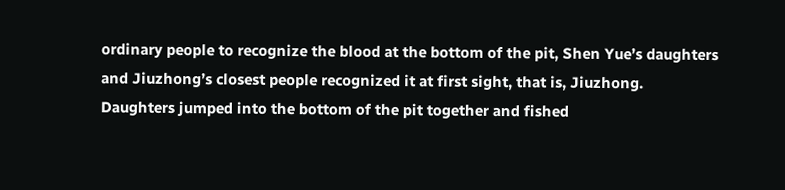ordinary people to recognize the blood at the bottom of the pit, Shen Yue’s daughters and Jiuzhong’s closest people recognized it at first sight, that is, Jiuzhong.
Daughters jumped into the bottom of the pit together and fished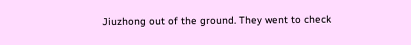Jiuzhong out of the ground. They went to check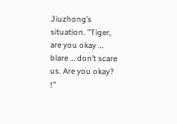Jiuzhong’s situation. "Tiger, are you okay … blare … don’t scare us. Are you okay? !”